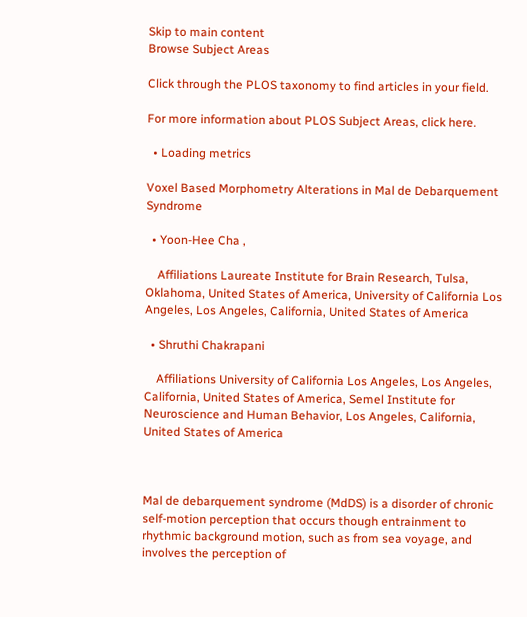Skip to main content
Browse Subject Areas

Click through the PLOS taxonomy to find articles in your field.

For more information about PLOS Subject Areas, click here.

  • Loading metrics

Voxel Based Morphometry Alterations in Mal de Debarquement Syndrome

  • Yoon-Hee Cha ,

    Affiliations Laureate Institute for Brain Research, Tulsa, Oklahoma, United States of America, University of California Los Angeles, Los Angeles, California, United States of America

  • Shruthi Chakrapani

    Affiliations University of California Los Angeles, Los Angeles, California, United States of America, Semel Institute for Neuroscience and Human Behavior, Los Angeles, California, United States of America



Mal de debarquement syndrome (MdDS) is a disorder of chronic self-motion perception that occurs though entrainment to rhythmic background motion, such as from sea voyage, and involves the perception of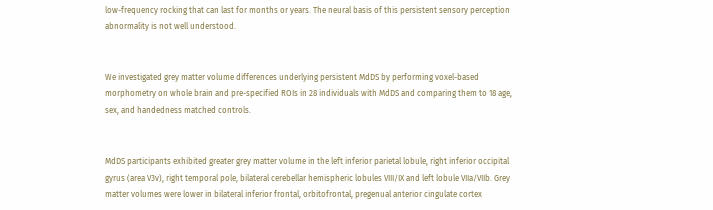low-frequency rocking that can last for months or years. The neural basis of this persistent sensory perception abnormality is not well understood.


We investigated grey matter volume differences underlying persistent MdDS by performing voxel-based morphometry on whole brain and pre-specified ROIs in 28 individuals with MdDS and comparing them to 18 age, sex, and handedness matched controls.


MdDS participants exhibited greater grey matter volume in the left inferior parietal lobule, right inferior occipital gyrus (area V3v), right temporal pole, bilateral cerebellar hemispheric lobules VIII/IX and left lobule VIIa/VIIb. Grey matter volumes were lower in bilateral inferior frontal, orbitofrontal, pregenual anterior cingulate cortex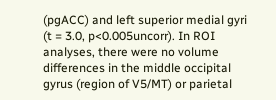(pgACC) and left superior medial gyri (t = 3.0, p<0.005uncorr). In ROI analyses, there were no volume differences in the middle occipital gyrus (region of V5/MT) or parietal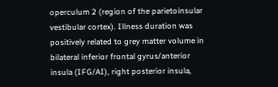operculum 2 (region of the parietoinsular vestibular cortex). Illness duration was positively related to grey matter volume in bilateral inferior frontal gyrus/anterior insula (IFG/AI), right posterior insula,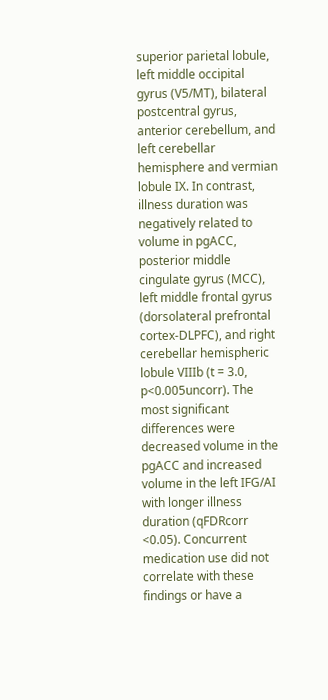superior parietal lobule, left middle occipital gyrus (V5/MT), bilateral postcentral gyrus, anterior cerebellum, and left cerebellar hemisphere and vermian lobule IX. In contrast, illness duration was negatively related to volume in pgACC, posterior middle cingulate gyrus (MCC), left middle frontal gyrus (dorsolateral prefrontal cortex-DLPFC), and right cerebellar hemispheric lobule VIIIb (t = 3.0, p<0.005uncorr). The most significant differences were decreased volume in the pgACC and increased volume in the left IFG/AI with longer illness duration (qFDRcorr <0.05). Concurrent medication use did not correlate with these findings or have a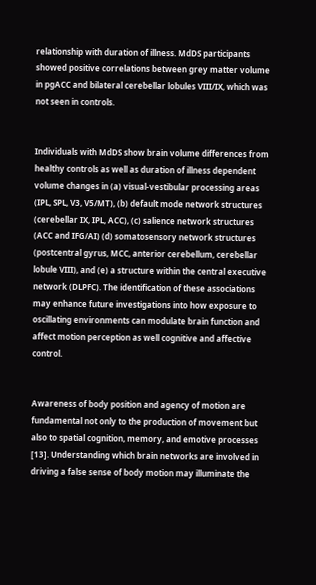relationship with duration of illness. MdDS participants showed positive correlations between grey matter volume in pgACC and bilateral cerebellar lobules VIII/IX, which was not seen in controls.


Individuals with MdDS show brain volume differences from healthy controls as well as duration of illness dependent volume changes in (a) visual-vestibular processing areas (IPL, SPL, V3, V5/MT), (b) default mode network structures (cerebellar IX, IPL, ACC), (c) salience network structures (ACC and IFG/AI) (d) somatosensory network structures (postcentral gyrus, MCC, anterior cerebellum, cerebellar lobule VIII), and (e) a structure within the central executive network (DLPFC). The identification of these associations may enhance future investigations into how exposure to oscillating environments can modulate brain function and affect motion perception as well cognitive and affective control.


Awareness of body position and agency of motion are fundamental not only to the production of movement but also to spatial cognition, memory, and emotive processes [13]. Understanding which brain networks are involved in driving a false sense of body motion may illuminate the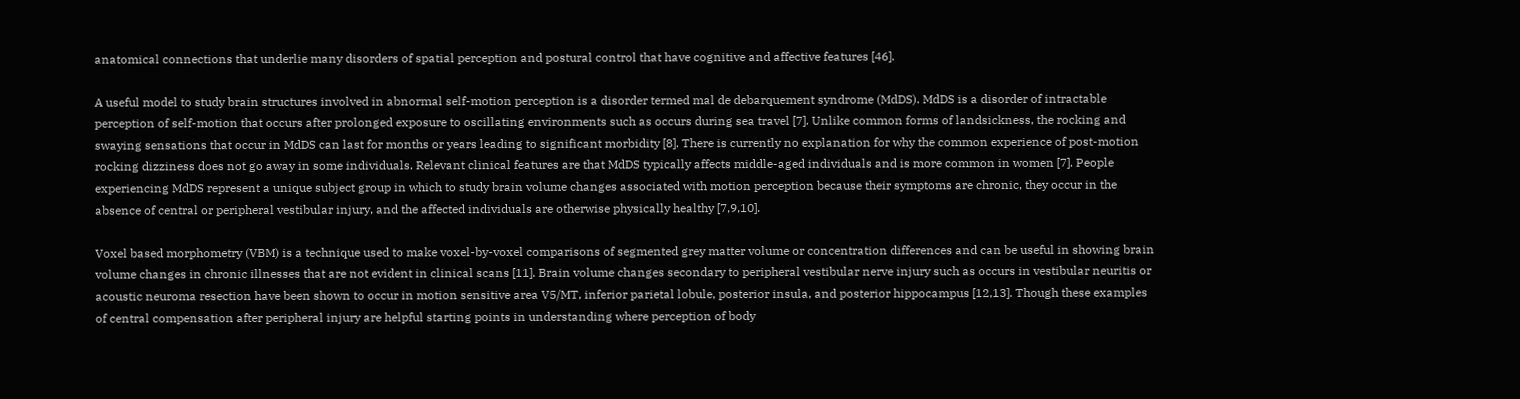anatomical connections that underlie many disorders of spatial perception and postural control that have cognitive and affective features [46].

A useful model to study brain structures involved in abnormal self-motion perception is a disorder termed mal de debarquement syndrome (MdDS). MdDS is a disorder of intractable perception of self-motion that occurs after prolonged exposure to oscillating environments such as occurs during sea travel [7]. Unlike common forms of landsickness, the rocking and swaying sensations that occur in MdDS can last for months or years leading to significant morbidity [8]. There is currently no explanation for why the common experience of post-motion rocking dizziness does not go away in some individuals. Relevant clinical features are that MdDS typically affects middle-aged individuals and is more common in women [7]. People experiencing MdDS represent a unique subject group in which to study brain volume changes associated with motion perception because their symptoms are chronic, they occur in the absence of central or peripheral vestibular injury, and the affected individuals are otherwise physically healthy [7,9,10].

Voxel based morphometry (VBM) is a technique used to make voxel-by-voxel comparisons of segmented grey matter volume or concentration differences and can be useful in showing brain volume changes in chronic illnesses that are not evident in clinical scans [11]. Brain volume changes secondary to peripheral vestibular nerve injury such as occurs in vestibular neuritis or acoustic neuroma resection have been shown to occur in motion sensitive area V5/MT, inferior parietal lobule, posterior insula, and posterior hippocampus [12,13]. Though these examples of central compensation after peripheral injury are helpful starting points in understanding where perception of body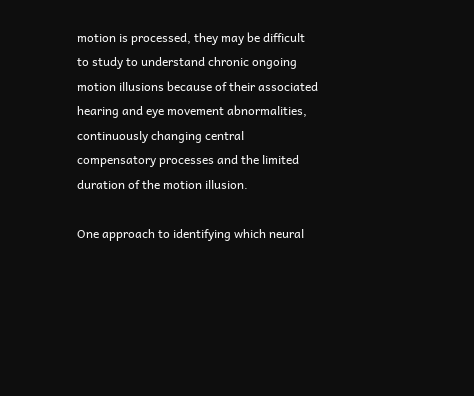motion is processed, they may be difficult to study to understand chronic ongoing motion illusions because of their associated hearing and eye movement abnormalities, continuously changing central compensatory processes and the limited duration of the motion illusion.

One approach to identifying which neural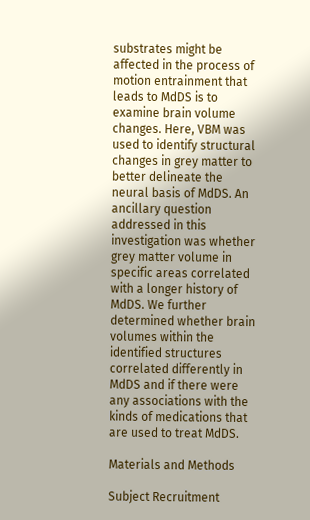substrates might be affected in the process of motion entrainment that leads to MdDS is to examine brain volume changes. Here, VBM was used to identify structural changes in grey matter to better delineate the neural basis of MdDS. An ancillary question addressed in this investigation was whether grey matter volume in specific areas correlated with a longer history of MdDS. We further determined whether brain volumes within the identified structures correlated differently in MdDS and if there were any associations with the kinds of medications that are used to treat MdDS.

Materials and Methods

Subject Recruitment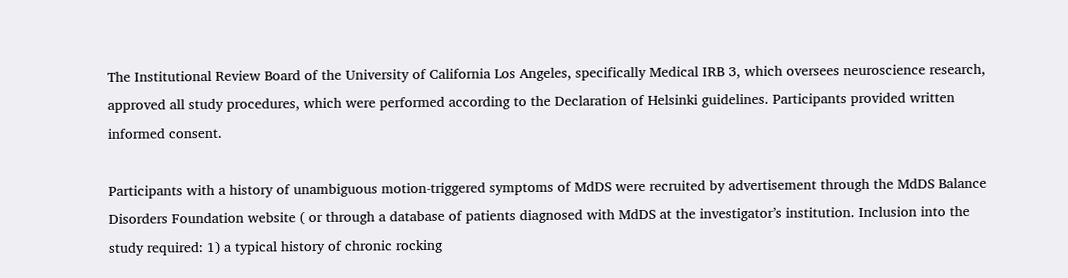The Institutional Review Board of the University of California Los Angeles, specifically Medical IRB 3, which oversees neuroscience research, approved all study procedures, which were performed according to the Declaration of Helsinki guidelines. Participants provided written informed consent.

Participants with a history of unambiguous motion-triggered symptoms of MdDS were recruited by advertisement through the MdDS Balance Disorders Foundation website ( or through a database of patients diagnosed with MdDS at the investigator’s institution. Inclusion into the study required: 1) a typical history of chronic rocking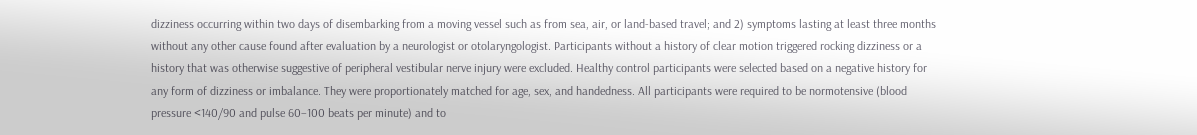dizziness occurring within two days of disembarking from a moving vessel such as from sea, air, or land-based travel; and 2) symptoms lasting at least three months without any other cause found after evaluation by a neurologist or otolaryngologist. Participants without a history of clear motion triggered rocking dizziness or a history that was otherwise suggestive of peripheral vestibular nerve injury were excluded. Healthy control participants were selected based on a negative history for any form of dizziness or imbalance. They were proportionately matched for age, sex, and handedness. All participants were required to be normotensive (blood pressure <140/90 and pulse 60–100 beats per minute) and to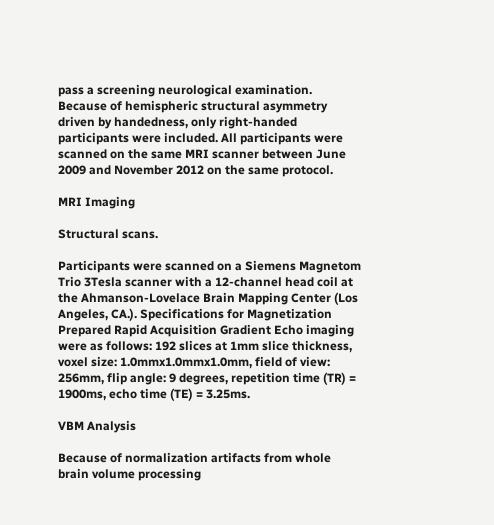pass a screening neurological examination. Because of hemispheric structural asymmetry driven by handedness, only right-handed participants were included. All participants were scanned on the same MRI scanner between June 2009 and November 2012 on the same protocol.

MRI Imaging

Structural scans.

Participants were scanned on a Siemens Magnetom Trio 3Tesla scanner with a 12-channel head coil at the Ahmanson-Lovelace Brain Mapping Center (Los Angeles, CA.). Specifications for Magnetization Prepared Rapid Acquisition Gradient Echo imaging were as follows: 192 slices at 1mm slice thickness, voxel size: 1.0mmx1.0mmx1.0mm, field of view: 256mm, flip angle: 9 degrees, repetition time (TR) = 1900ms, echo time (TE) = 3.25ms.

VBM Analysis

Because of normalization artifacts from whole brain volume processing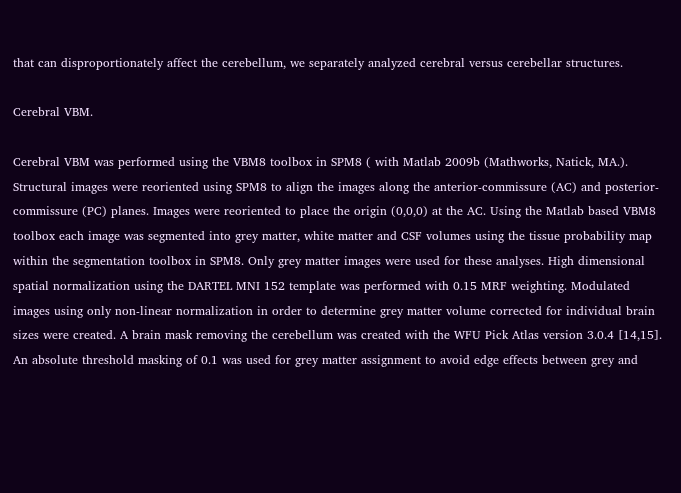that can disproportionately affect the cerebellum, we separately analyzed cerebral versus cerebellar structures.

Cerebral VBM.

Cerebral VBM was performed using the VBM8 toolbox in SPM8 ( with Matlab 2009b (Mathworks, Natick, MA.). Structural images were reoriented using SPM8 to align the images along the anterior-commissure (AC) and posterior-commissure (PC) planes. Images were reoriented to place the origin (0,0,0) at the AC. Using the Matlab based VBM8 toolbox each image was segmented into grey matter, white matter and CSF volumes using the tissue probability map within the segmentation toolbox in SPM8. Only grey matter images were used for these analyses. High dimensional spatial normalization using the DARTEL MNI 152 template was performed with 0.15 MRF weighting. Modulated images using only non-linear normalization in order to determine grey matter volume corrected for individual brain sizes were created. A brain mask removing the cerebellum was created with the WFU Pick Atlas version 3.0.4 [14,15]. An absolute threshold masking of 0.1 was used for grey matter assignment to avoid edge effects between grey and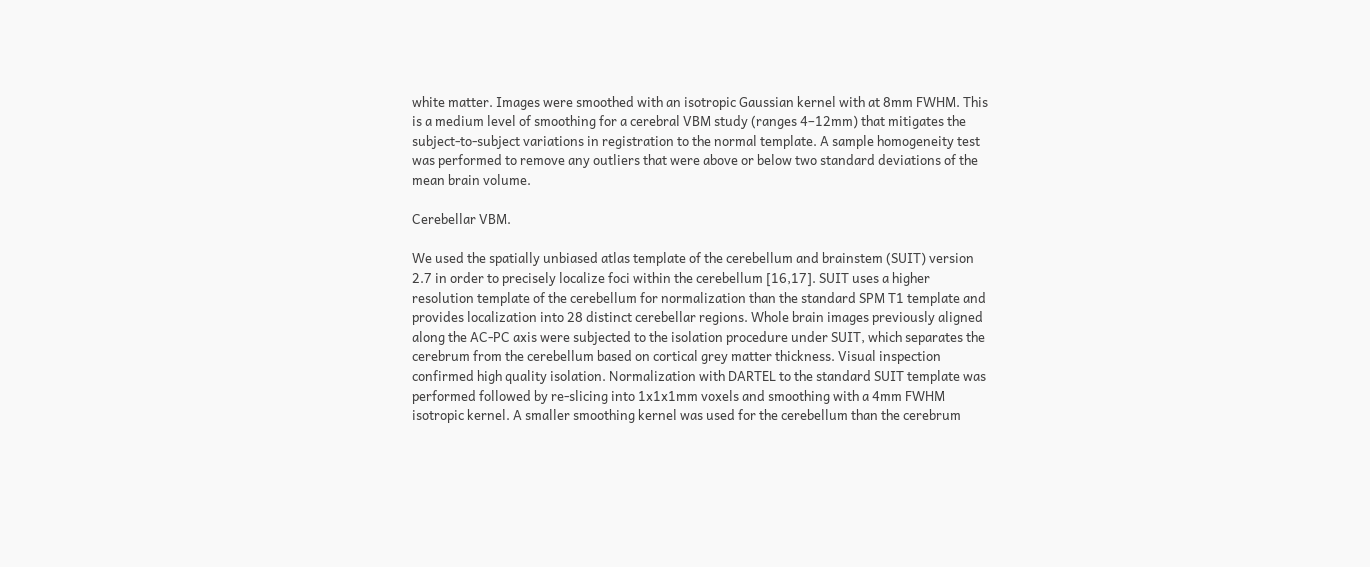white matter. Images were smoothed with an isotropic Gaussian kernel with at 8mm FWHM. This is a medium level of smoothing for a cerebral VBM study (ranges 4–12mm) that mitigates the subject-to-subject variations in registration to the normal template. A sample homogeneity test was performed to remove any outliers that were above or below two standard deviations of the mean brain volume.

Cerebellar VBM.

We used the spatially unbiased atlas template of the cerebellum and brainstem (SUIT) version 2.7 in order to precisely localize foci within the cerebellum [16,17]. SUIT uses a higher resolution template of the cerebellum for normalization than the standard SPM T1 template and provides localization into 28 distinct cerebellar regions. Whole brain images previously aligned along the AC-PC axis were subjected to the isolation procedure under SUIT, which separates the cerebrum from the cerebellum based on cortical grey matter thickness. Visual inspection confirmed high quality isolation. Normalization with DARTEL to the standard SUIT template was performed followed by re-slicing into 1x1x1mm voxels and smoothing with a 4mm FWHM isotropic kernel. A smaller smoothing kernel was used for the cerebellum than the cerebrum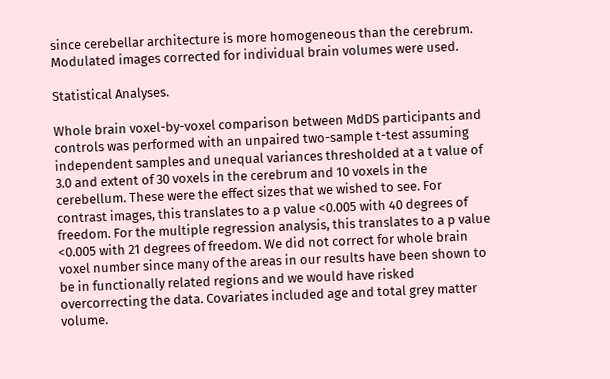since cerebellar architecture is more homogeneous than the cerebrum. Modulated images corrected for individual brain volumes were used.

Statistical Analyses.

Whole brain voxel-by-voxel comparison between MdDS participants and controls was performed with an unpaired two-sample t-test assuming independent samples and unequal variances thresholded at a t value of 3.0 and extent of 30 voxels in the cerebrum and 10 voxels in the cerebellum. These were the effect sizes that we wished to see. For contrast images, this translates to a p value <0.005 with 40 degrees of freedom. For the multiple regression analysis, this translates to a p value <0.005 with 21 degrees of freedom. We did not correct for whole brain voxel number since many of the areas in our results have been shown to be in functionally related regions and we would have risked overcorrecting the data. Covariates included age and total grey matter volume.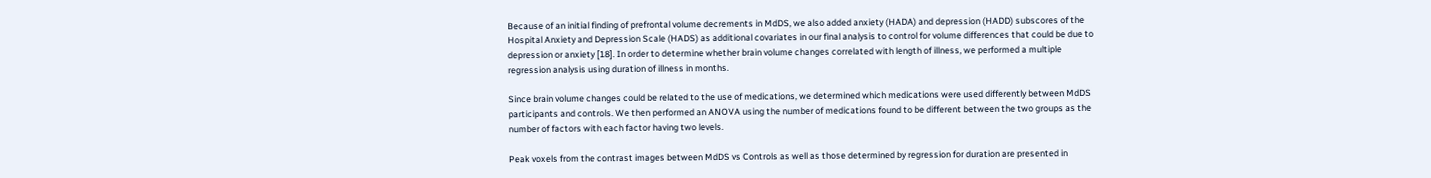Because of an initial finding of prefrontal volume decrements in MdDS, we also added anxiety (HADA) and depression (HADD) subscores of the Hospital Anxiety and Depression Scale (HADS) as additional covariates in our final analysis to control for volume differences that could be due to depression or anxiety [18]. In order to determine whether brain volume changes correlated with length of illness, we performed a multiple regression analysis using duration of illness in months.

Since brain volume changes could be related to the use of medications, we determined which medications were used differently between MdDS participants and controls. We then performed an ANOVA using the number of medications found to be different between the two groups as the number of factors with each factor having two levels.

Peak voxels from the contrast images between MdDS vs Controls as well as those determined by regression for duration are presented in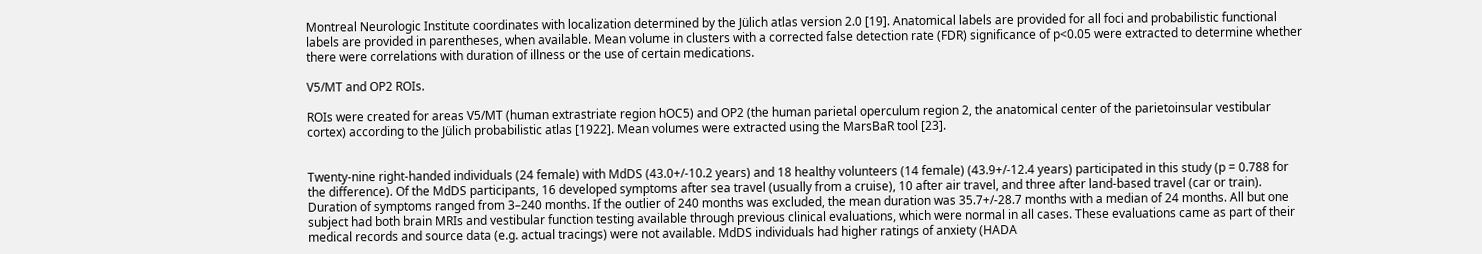Montreal Neurologic Institute coordinates with localization determined by the Jülich atlas version 2.0 [19]. Anatomical labels are provided for all foci and probabilistic functional labels are provided in parentheses, when available. Mean volume in clusters with a corrected false detection rate (FDR) significance of p<0.05 were extracted to determine whether there were correlations with duration of illness or the use of certain medications.

V5/MT and OP2 ROIs.

ROIs were created for areas V5/MT (human extrastriate region hOC5) and OP2 (the human parietal operculum region 2, the anatomical center of the parietoinsular vestibular cortex) according to the Jülich probabilistic atlas [1922]. Mean volumes were extracted using the MarsBaR tool [23].


Twenty-nine right-handed individuals (24 female) with MdDS (43.0+/-10.2 years) and 18 healthy volunteers (14 female) (43.9+/-12.4 years) participated in this study (p = 0.788 for the difference). Of the MdDS participants, 16 developed symptoms after sea travel (usually from a cruise), 10 after air travel, and three after land-based travel (car or train). Duration of symptoms ranged from 3–240 months. If the outlier of 240 months was excluded, the mean duration was 35.7+/-28.7 months with a median of 24 months. All but one subject had both brain MRIs and vestibular function testing available through previous clinical evaluations, which were normal in all cases. These evaluations came as part of their medical records and source data (e.g. actual tracings) were not available. MdDS individuals had higher ratings of anxiety (HADA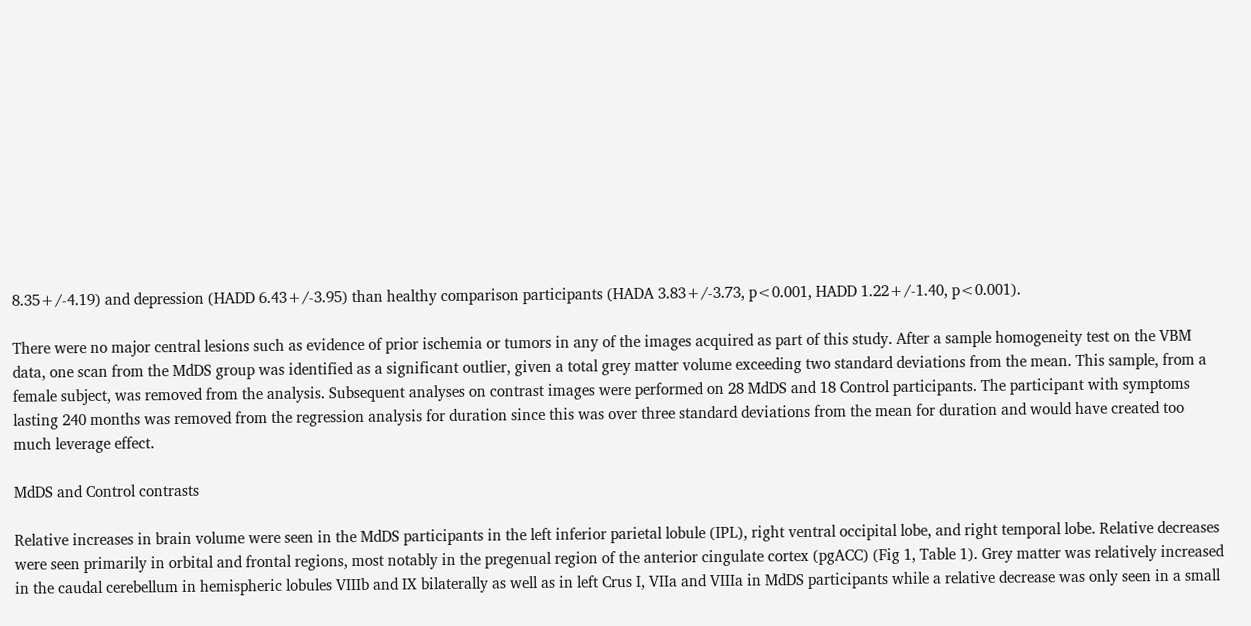8.35+/-4.19) and depression (HADD 6.43+/-3.95) than healthy comparison participants (HADA 3.83+/-3.73, p<0.001, HADD 1.22+/-1.40, p<0.001).

There were no major central lesions such as evidence of prior ischemia or tumors in any of the images acquired as part of this study. After a sample homogeneity test on the VBM data, one scan from the MdDS group was identified as a significant outlier, given a total grey matter volume exceeding two standard deviations from the mean. This sample, from a female subject, was removed from the analysis. Subsequent analyses on contrast images were performed on 28 MdDS and 18 Control participants. The participant with symptoms lasting 240 months was removed from the regression analysis for duration since this was over three standard deviations from the mean for duration and would have created too much leverage effect.

MdDS and Control contrasts

Relative increases in brain volume were seen in the MdDS participants in the left inferior parietal lobule (IPL), right ventral occipital lobe, and right temporal lobe. Relative decreases were seen primarily in orbital and frontal regions, most notably in the pregenual region of the anterior cingulate cortex (pgACC) (Fig 1, Table 1). Grey matter was relatively increased in the caudal cerebellum in hemispheric lobules VIIIb and IX bilaterally as well as in left Crus I, VIIa and VIIIa in MdDS participants while a relative decrease was only seen in a small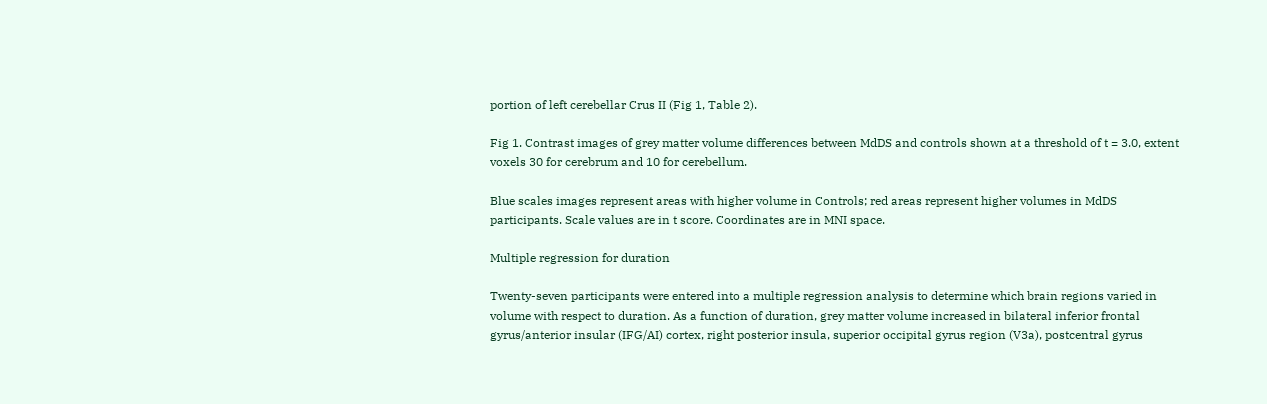portion of left cerebellar Crus II (Fig 1, Table 2).

Fig 1. Contrast images of grey matter volume differences between MdDS and controls shown at a threshold of t = 3.0, extent voxels 30 for cerebrum and 10 for cerebellum.

Blue scales images represent areas with higher volume in Controls; red areas represent higher volumes in MdDS participants. Scale values are in t score. Coordinates are in MNI space.

Multiple regression for duration

Twenty-seven participants were entered into a multiple regression analysis to determine which brain regions varied in volume with respect to duration. As a function of duration, grey matter volume increased in bilateral inferior frontal gyrus/anterior insular (IFG/AI) cortex, right posterior insula, superior occipital gyrus region (V3a), postcentral gyrus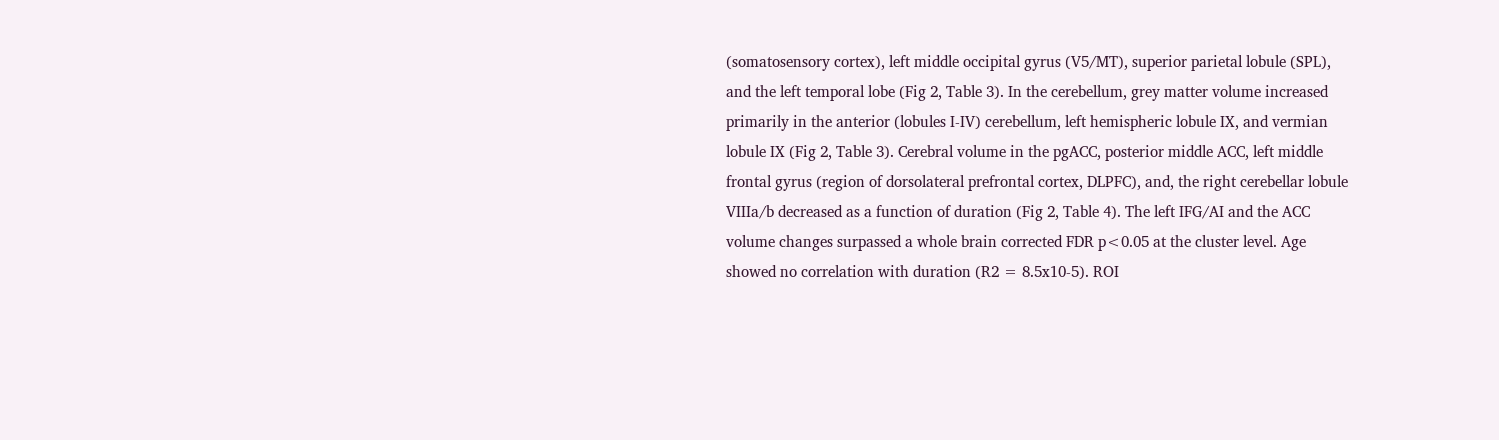(somatosensory cortex), left middle occipital gyrus (V5/MT), superior parietal lobule (SPL), and the left temporal lobe (Fig 2, Table 3). In the cerebellum, grey matter volume increased primarily in the anterior (lobules I-IV) cerebellum, left hemispheric lobule IX, and vermian lobule IX (Fig 2, Table 3). Cerebral volume in the pgACC, posterior middle ACC, left middle frontal gyrus (region of dorsolateral prefrontal cortex, DLPFC), and, the right cerebellar lobule VIIIa/b decreased as a function of duration (Fig 2, Table 4). The left IFG/AI and the ACC volume changes surpassed a whole brain corrected FDR p<0.05 at the cluster level. Age showed no correlation with duration (R2 = 8.5x10-5). ROI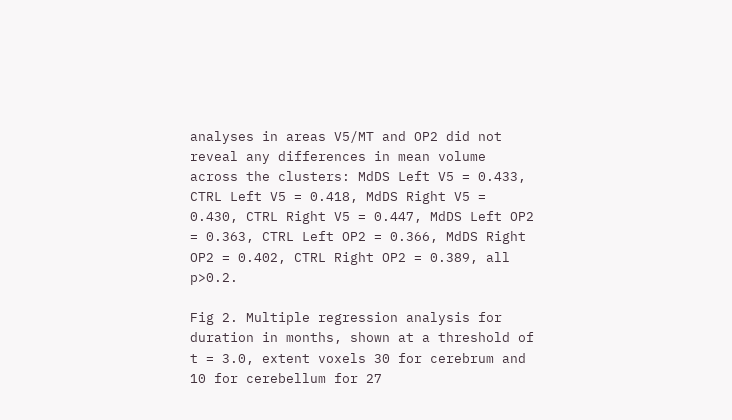analyses in areas V5/MT and OP2 did not reveal any differences in mean volume across the clusters: MdDS Left V5 = 0.433, CTRL Left V5 = 0.418, MdDS Right V5 = 0.430, CTRL Right V5 = 0.447, MdDS Left OP2 = 0.363, CTRL Left OP2 = 0.366, MdDS Right OP2 = 0.402, CTRL Right OP2 = 0.389, all p>0.2.

Fig 2. Multiple regression analysis for duration in months, shown at a threshold of t = 3.0, extent voxels 30 for cerebrum and 10 for cerebellum for 27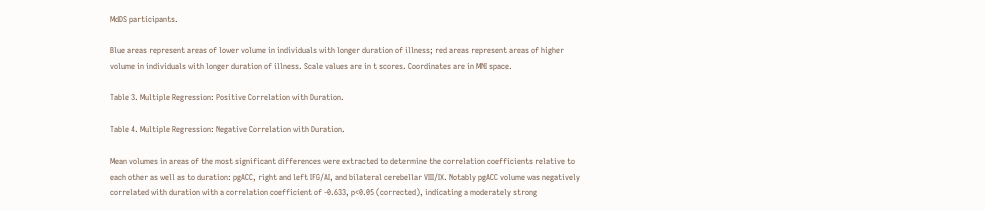MdDS participants.

Blue areas represent areas of lower volume in individuals with longer duration of illness; red areas represent areas of higher volume in individuals with longer duration of illness. Scale values are in t scores. Coordinates are in MNI space.

Table 3. Multiple Regression: Positive Correlation with Duration.

Table 4. Multiple Regression: Negative Correlation with Duration.

Mean volumes in areas of the most significant differences were extracted to determine the correlation coefficients relative to each other as well as to duration: pgACC, right and left IFG/AI, and bilateral cerebellar VIII/IX. Notably pgACC volume was negatively correlated with duration with a correlation coefficient of -0.633, p<0.05 (corrected), indicating a moderately strong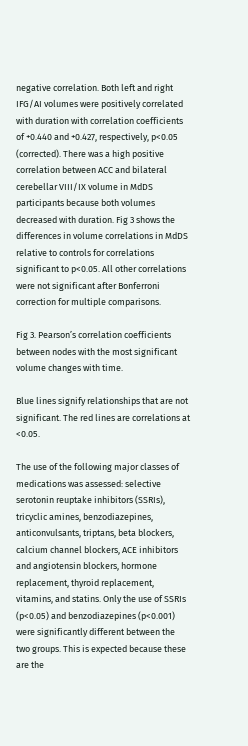negative correlation. Both left and right IFG/AI volumes were positively correlated with duration with correlation coefficients of +0.440 and +0.427, respectively, p<0.05 (corrected). There was a high positive correlation between ACC and bilateral cerebellar VIII/IX volume in MdDS participants because both volumes decreased with duration. Fig 3 shows the differences in volume correlations in MdDS relative to controls for correlations significant to p<0.05. All other correlations were not significant after Bonferroni correction for multiple comparisons.

Fig 3. Pearson’s correlation coefficients between nodes with the most significant volume changes with time.

Blue lines signify relationships that are not significant. The red lines are correlations at <0.05.

The use of the following major classes of medications was assessed: selective serotonin reuptake inhibitors (SSRIs), tricyclic amines, benzodiazepines, anticonvulsants, triptans, beta blockers, calcium channel blockers, ACE inhibitors and angiotensin blockers, hormone replacement, thyroid replacement, vitamins, and statins. Only the use of SSRIs (p<0.05) and benzodiazepines (p<0.001) were significantly different between the two groups. This is expected because these are the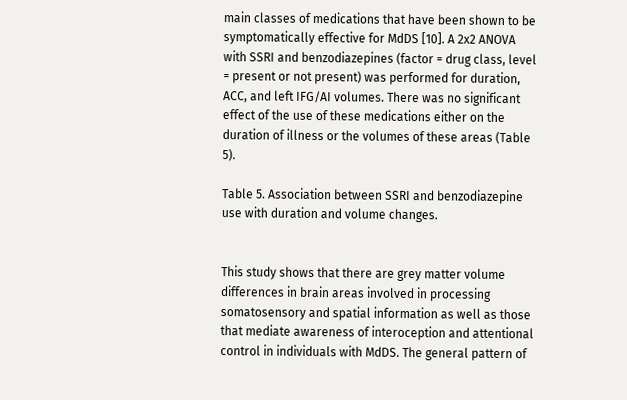main classes of medications that have been shown to be symptomatically effective for MdDS [10]. A 2x2 ANOVA with SSRI and benzodiazepines (factor = drug class, level = present or not present) was performed for duration, ACC, and left IFG/AI volumes. There was no significant effect of the use of these medications either on the duration of illness or the volumes of these areas (Table 5).

Table 5. Association between SSRI and benzodiazepine use with duration and volume changes.


This study shows that there are grey matter volume differences in brain areas involved in processing somatosensory and spatial information as well as those that mediate awareness of interoception and attentional control in individuals with MdDS. The general pattern of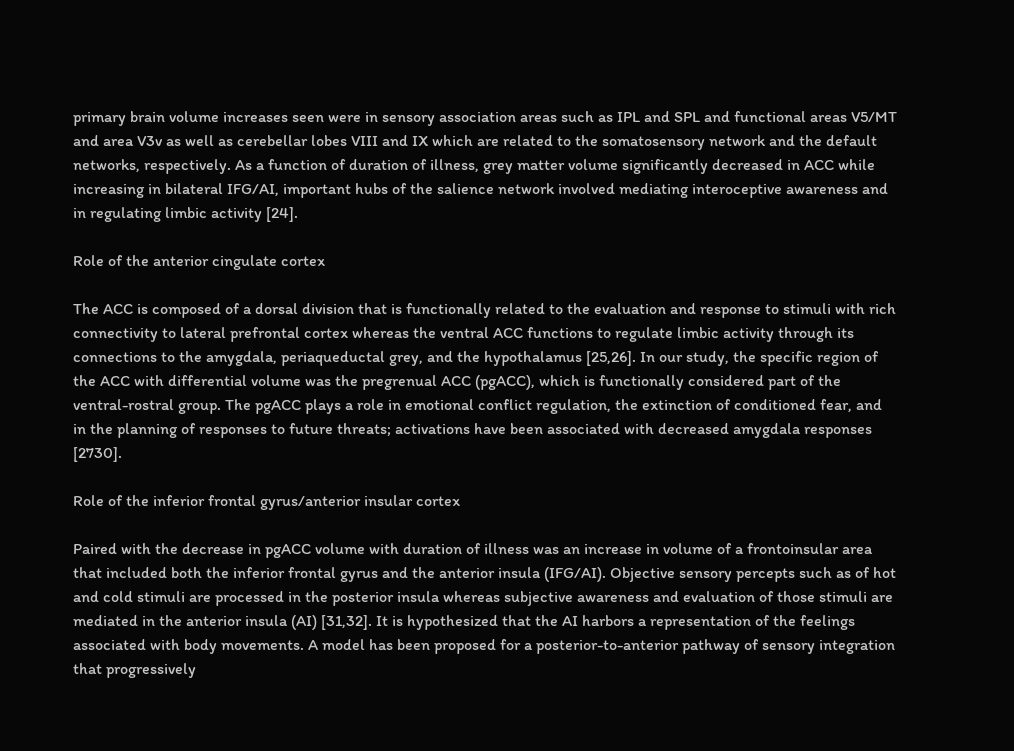primary brain volume increases seen were in sensory association areas such as IPL and SPL and functional areas V5/MT and area V3v as well as cerebellar lobes VIII and IX which are related to the somatosensory network and the default networks, respectively. As a function of duration of illness, grey matter volume significantly decreased in ACC while increasing in bilateral IFG/AI, important hubs of the salience network involved mediating interoceptive awareness and in regulating limbic activity [24].

Role of the anterior cingulate cortex

The ACC is composed of a dorsal division that is functionally related to the evaluation and response to stimuli with rich connectivity to lateral prefrontal cortex whereas the ventral ACC functions to regulate limbic activity through its connections to the amygdala, periaqueductal grey, and the hypothalamus [25,26]. In our study, the specific region of the ACC with differential volume was the pregrenual ACC (pgACC), which is functionally considered part of the ventral-rostral group. The pgACC plays a role in emotional conflict regulation, the extinction of conditioned fear, and in the planning of responses to future threats; activations have been associated with decreased amygdala responses [2730].

Role of the inferior frontal gyrus/anterior insular cortex

Paired with the decrease in pgACC volume with duration of illness was an increase in volume of a frontoinsular area that included both the inferior frontal gyrus and the anterior insula (IFG/AI). Objective sensory percepts such as of hot and cold stimuli are processed in the posterior insula whereas subjective awareness and evaluation of those stimuli are mediated in the anterior insula (AI) [31,32]. It is hypothesized that the AI harbors a representation of the feelings associated with body movements. A model has been proposed for a posterior-to-anterior pathway of sensory integration that progressively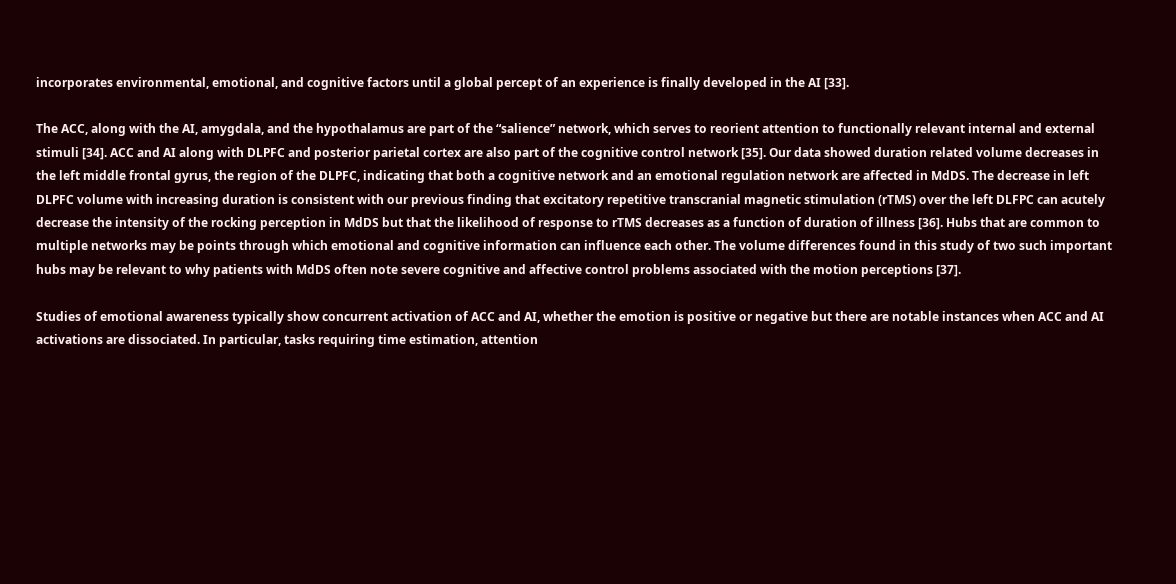incorporates environmental, emotional, and cognitive factors until a global percept of an experience is finally developed in the AI [33].

The ACC, along with the AI, amygdala, and the hypothalamus are part of the “salience” network, which serves to reorient attention to functionally relevant internal and external stimuli [34]. ACC and AI along with DLPFC and posterior parietal cortex are also part of the cognitive control network [35]. Our data showed duration related volume decreases in the left middle frontal gyrus, the region of the DLPFC, indicating that both a cognitive network and an emotional regulation network are affected in MdDS. The decrease in left DLPFC volume with increasing duration is consistent with our previous finding that excitatory repetitive transcranial magnetic stimulation (rTMS) over the left DLFPC can acutely decrease the intensity of the rocking perception in MdDS but that the likelihood of response to rTMS decreases as a function of duration of illness [36]. Hubs that are common to multiple networks may be points through which emotional and cognitive information can influence each other. The volume differences found in this study of two such important hubs may be relevant to why patients with MdDS often note severe cognitive and affective control problems associated with the motion perceptions [37].

Studies of emotional awareness typically show concurrent activation of ACC and AI, whether the emotion is positive or negative but there are notable instances when ACC and AI activations are dissociated. In particular, tasks requiring time estimation, attention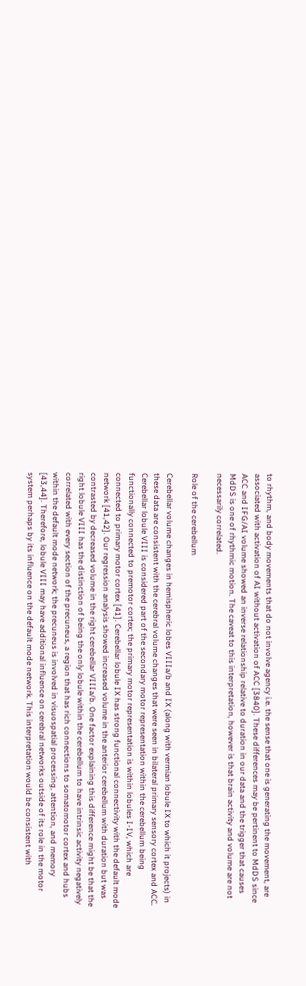to rhythm, and body movements that do not involve agency i.e. the sense that one is generating the movement, are associated with activation of AI without activation of ACC [3840]. These differences may be pertinent to MdDS since ACC and IFG/AI volume showed an inverse relationship relative to duration in our data and the trigger that causes MdDS is one of rhythmic motion. The caveat to this interpretation, however is that brain activity and volume are not necessarily correlated.

Role of the cerebellum

Cerebellar volume changes in hemispheric lobes VIIIa/b and IX (along with vermian lobule IX to which it projects) in these data are consistent with the cerebral volume changes that were seen in bilateral primary sensory cortex and ACC. Cerebellar lobule VIII is considered part of the secondary motor representation within the cerebellum being functionally connected to premotor cortex; the primary motor representation is within lobules I-IV, which are connected to primary motor cortex [41]. Cerebellar lobule IX has strong functional connectivity with the default mode network [41,42]. Our regression analysis showed increased volume in the anterior cerebellum with duration but was contrasted by decreased volume in the right cerebellar VIIIa/b. One factor explaining this difference might be that the right lobule VIII has the distinction of being the only lobule within the cerebellum to have intrinsic activity negatively correlated with every section of the precuneus, a region that has rich connections to somatomotor cortex and hubs within the default mode network; the precuneus is involved in visuospatial processing, attention, and memory [43,44]. Therefore, lobule VIII may have additional influence on cerebral networks outside of its role in the motor system perhaps by its influence on the default mode network. This interpretation would be consistent with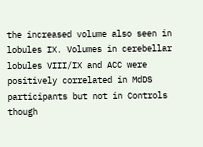the increased volume also seen in lobules IX. Volumes in cerebellar lobules VIII/IX and ACC were positively correlated in MdDS participants but not in Controls though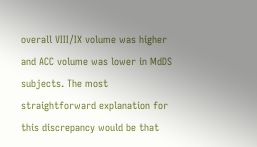overall VIII/IX volume was higher and ACC volume was lower in MdDS subjects. The most straightforward explanation for this discrepancy would be that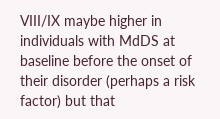VIII/IX maybe higher in individuals with MdDS at baseline before the onset of their disorder (perhaps a risk factor) but that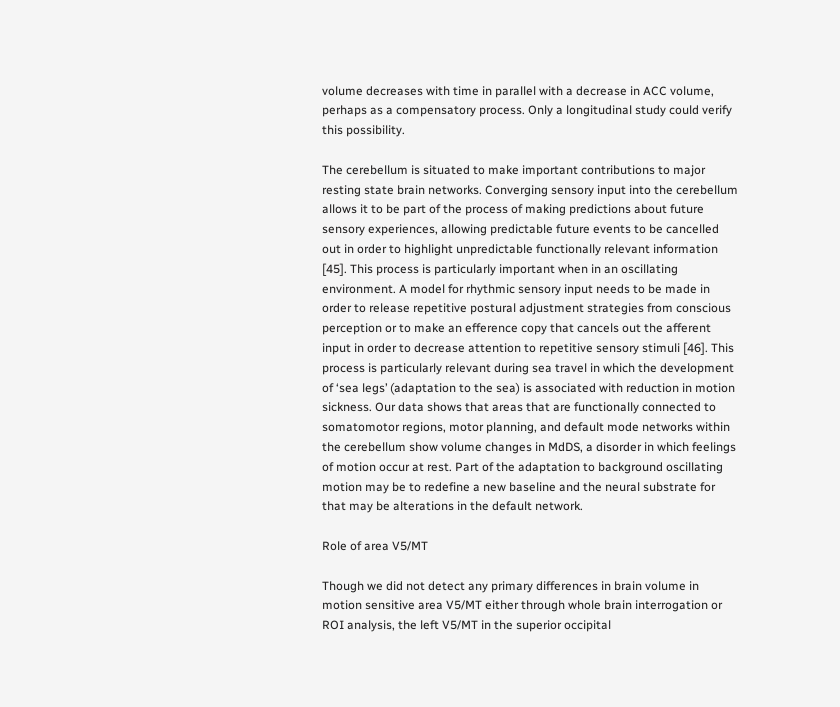volume decreases with time in parallel with a decrease in ACC volume, perhaps as a compensatory process. Only a longitudinal study could verify this possibility.

The cerebellum is situated to make important contributions to major resting state brain networks. Converging sensory input into the cerebellum allows it to be part of the process of making predictions about future sensory experiences, allowing predictable future events to be cancelled out in order to highlight unpredictable functionally relevant information [45]. This process is particularly important when in an oscillating environment. A model for rhythmic sensory input needs to be made in order to release repetitive postural adjustment strategies from conscious perception or to make an efference copy that cancels out the afferent input in order to decrease attention to repetitive sensory stimuli [46]. This process is particularly relevant during sea travel in which the development of ‘sea legs’ (adaptation to the sea) is associated with reduction in motion sickness. Our data shows that areas that are functionally connected to somatomotor regions, motor planning, and default mode networks within the cerebellum show volume changes in MdDS, a disorder in which feelings of motion occur at rest. Part of the adaptation to background oscillating motion may be to redefine a new baseline and the neural substrate for that may be alterations in the default network.

Role of area V5/MT

Though we did not detect any primary differences in brain volume in motion sensitive area V5/MT either through whole brain interrogation or ROI analysis, the left V5/MT in the superior occipital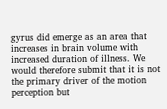gyrus did emerge as an area that increases in brain volume with increased duration of illness. We would therefore submit that it is not the primary driver of the motion perception but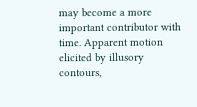may become a more important contributor with time. Apparent motion elicited by illusory contours,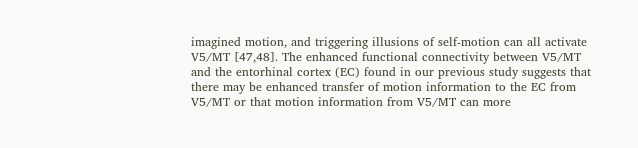imagined motion, and triggering illusions of self-motion can all activate V5/MT [47,48]. The enhanced functional connectivity between V5/MT and the entorhinal cortex (EC) found in our previous study suggests that there may be enhanced transfer of motion information to the EC from V5/MT or that motion information from V5/MT can more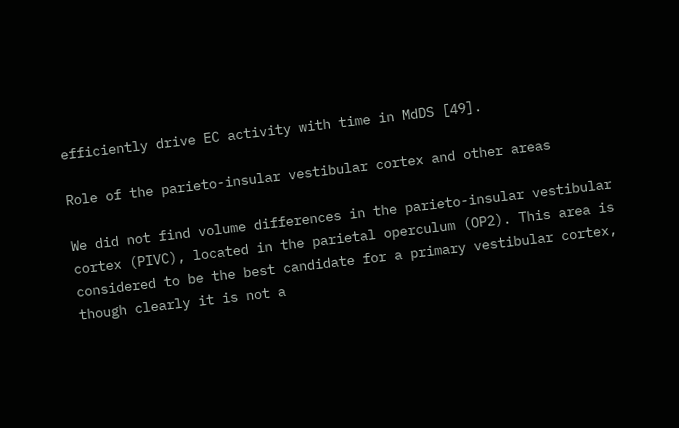efficiently drive EC activity with time in MdDS [49].

Role of the parieto-insular vestibular cortex and other areas

We did not find volume differences in the parieto-insular vestibular cortex (PIVC), located in the parietal operculum (OP2). This area is considered to be the best candidate for a primary vestibular cortex, though clearly it is not a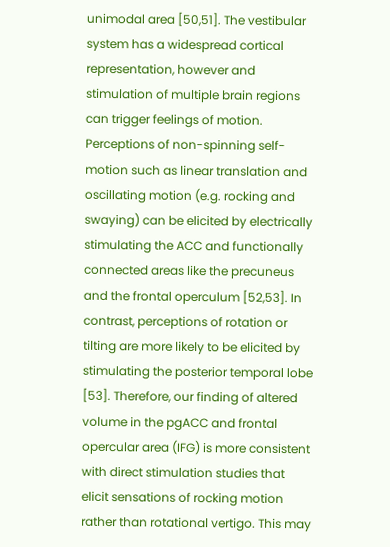unimodal area [50,51]. The vestibular system has a widespread cortical representation, however and stimulation of multiple brain regions can trigger feelings of motion. Perceptions of non-spinning self-motion such as linear translation and oscillating motion (e.g. rocking and swaying) can be elicited by electrically stimulating the ACC and functionally connected areas like the precuneus and the frontal operculum [52,53]. In contrast, perceptions of rotation or tilting are more likely to be elicited by stimulating the posterior temporal lobe [53]. Therefore, our finding of altered volume in the pgACC and frontal opercular area (IFG) is more consistent with direct stimulation studies that elicit sensations of rocking motion rather than rotational vertigo. This may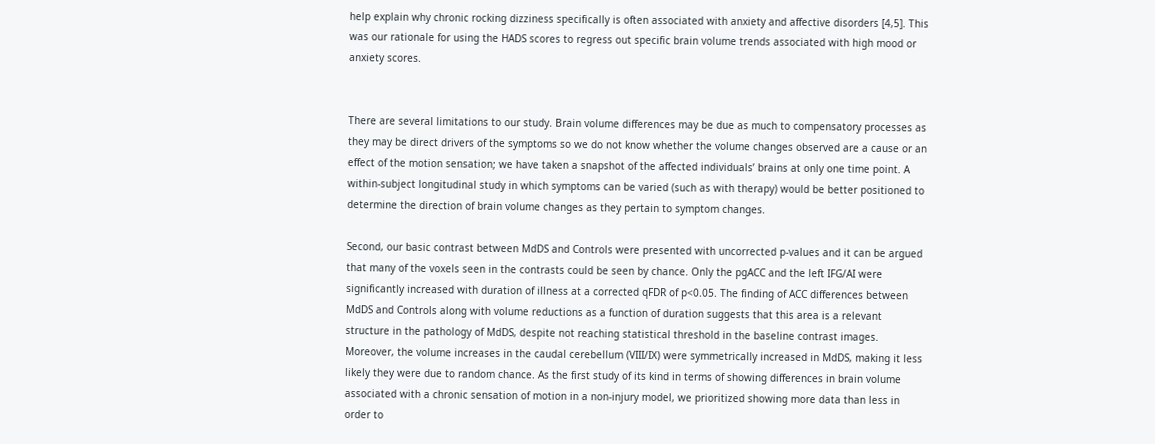help explain why chronic rocking dizziness specifically is often associated with anxiety and affective disorders [4,5]. This was our rationale for using the HADS scores to regress out specific brain volume trends associated with high mood or anxiety scores.


There are several limitations to our study. Brain volume differences may be due as much to compensatory processes as they may be direct drivers of the symptoms so we do not know whether the volume changes observed are a cause or an effect of the motion sensation; we have taken a snapshot of the affected individuals’ brains at only one time point. A within-subject longitudinal study in which symptoms can be varied (such as with therapy) would be better positioned to determine the direction of brain volume changes as they pertain to symptom changes.

Second, our basic contrast between MdDS and Controls were presented with uncorrected p-values and it can be argued that many of the voxels seen in the contrasts could be seen by chance. Only the pgACC and the left IFG/AI were significantly increased with duration of illness at a corrected qFDR of p<0.05. The finding of ACC differences between MdDS and Controls along with volume reductions as a function of duration suggests that this area is a relevant structure in the pathology of MdDS, despite not reaching statistical threshold in the baseline contrast images. Moreover, the volume increases in the caudal cerebellum (VIII/IX) were symmetrically increased in MdDS, making it less likely they were due to random chance. As the first study of its kind in terms of showing differences in brain volume associated with a chronic sensation of motion in a non-injury model, we prioritized showing more data than less in order to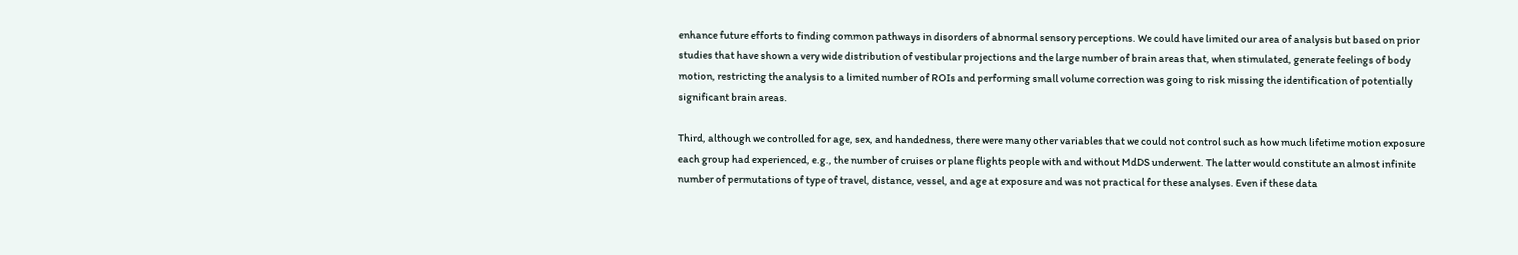enhance future efforts to finding common pathways in disorders of abnormal sensory perceptions. We could have limited our area of analysis but based on prior studies that have shown a very wide distribution of vestibular projections and the large number of brain areas that, when stimulated, generate feelings of body motion, restricting the analysis to a limited number of ROIs and performing small volume correction was going to risk missing the identification of potentially significant brain areas.

Third, although we controlled for age, sex, and handedness, there were many other variables that we could not control such as how much lifetime motion exposure each group had experienced, e.g., the number of cruises or plane flights people with and without MdDS underwent. The latter would constitute an almost infinite number of permutations of type of travel, distance, vessel, and age at exposure and was not practical for these analyses. Even if these data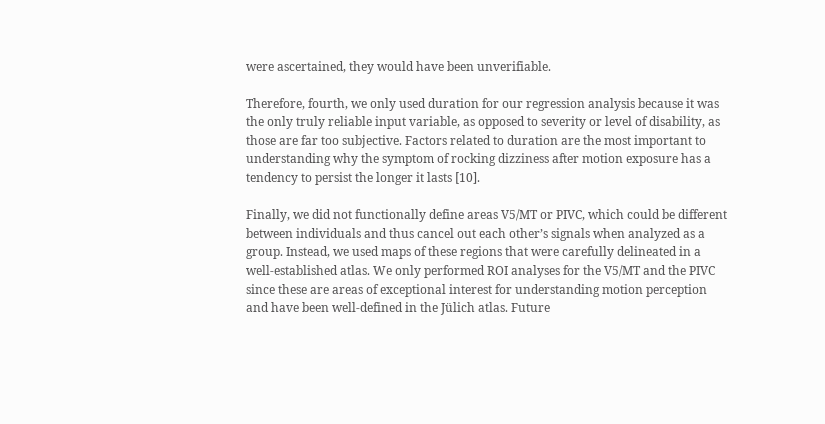were ascertained, they would have been unverifiable.

Therefore, fourth, we only used duration for our regression analysis because it was the only truly reliable input variable, as opposed to severity or level of disability, as those are far too subjective. Factors related to duration are the most important to understanding why the symptom of rocking dizziness after motion exposure has a tendency to persist the longer it lasts [10].

Finally, we did not functionally define areas V5/MT or PIVC, which could be different between individuals and thus cancel out each other’s signals when analyzed as a group. Instead, we used maps of these regions that were carefully delineated in a well-established atlas. We only performed ROI analyses for the V5/MT and the PIVC since these are areas of exceptional interest for understanding motion perception and have been well-defined in the Jülich atlas. Future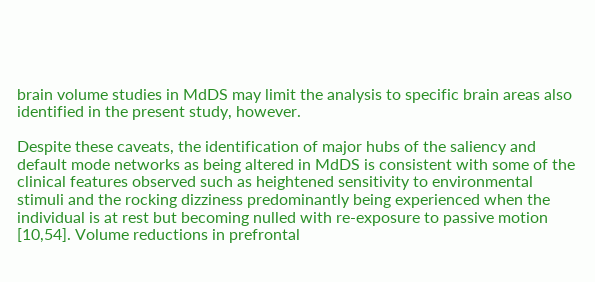brain volume studies in MdDS may limit the analysis to specific brain areas also identified in the present study, however.

Despite these caveats, the identification of major hubs of the saliency and default mode networks as being altered in MdDS is consistent with some of the clinical features observed such as heightened sensitivity to environmental stimuli and the rocking dizziness predominantly being experienced when the individual is at rest but becoming nulled with re-exposure to passive motion [10,54]. Volume reductions in prefrontal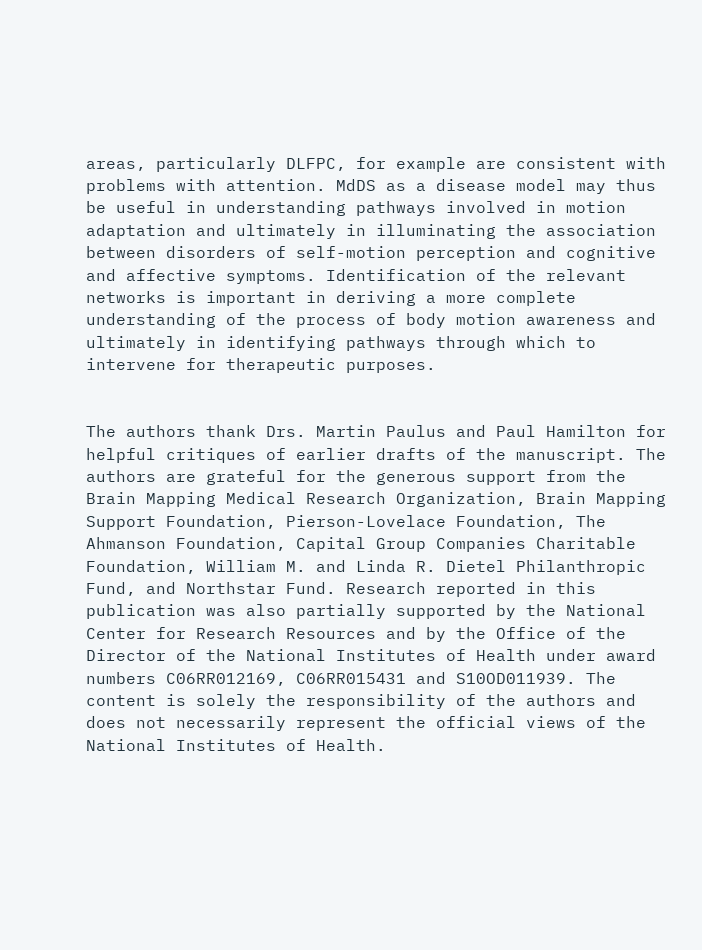areas, particularly DLFPC, for example are consistent with problems with attention. MdDS as a disease model may thus be useful in understanding pathways involved in motion adaptation and ultimately in illuminating the association between disorders of self-motion perception and cognitive and affective symptoms. Identification of the relevant networks is important in deriving a more complete understanding of the process of body motion awareness and ultimately in identifying pathways through which to intervene for therapeutic purposes.


The authors thank Drs. Martin Paulus and Paul Hamilton for helpful critiques of earlier drafts of the manuscript. The authors are grateful for the generous support from the Brain Mapping Medical Research Organization, Brain Mapping Support Foundation, Pierson-Lovelace Foundation, The Ahmanson Foundation, Capital Group Companies Charitable Foundation, William M. and Linda R. Dietel Philanthropic Fund, and Northstar Fund. Research reported in this publication was also partially supported by the National Center for Research Resources and by the Office of the Director of the National Institutes of Health under award numbers C06RR012169, C06RR015431 and S10OD011939. The content is solely the responsibility of the authors and does not necessarily represent the official views of the National Institutes of Health.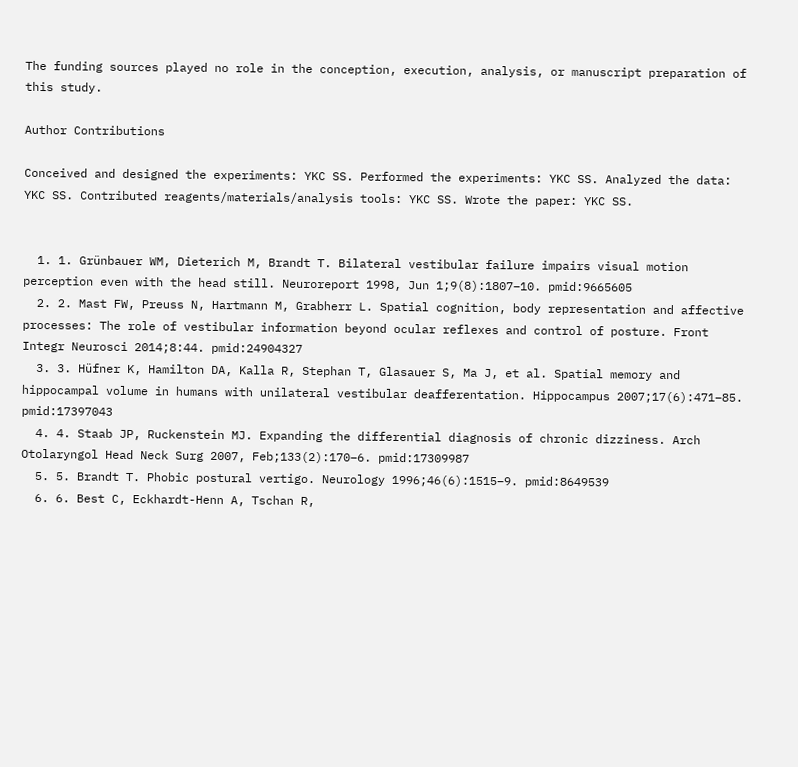The funding sources played no role in the conception, execution, analysis, or manuscript preparation of this study.

Author Contributions

Conceived and designed the experiments: YKC SS. Performed the experiments: YKC SS. Analyzed the data: YKC SS. Contributed reagents/materials/analysis tools: YKC SS. Wrote the paper: YKC SS.


  1. 1. Grünbauer WM, Dieterich M, Brandt T. Bilateral vestibular failure impairs visual motion perception even with the head still. Neuroreport 1998, Jun 1;9(8):1807–10. pmid:9665605
  2. 2. Mast FW, Preuss N, Hartmann M, Grabherr L. Spatial cognition, body representation and affective processes: The role of vestibular information beyond ocular reflexes and control of posture. Front Integr Neurosci 2014;8:44. pmid:24904327
  3. 3. Hüfner K, Hamilton DA, Kalla R, Stephan T, Glasauer S, Ma J, et al. Spatial memory and hippocampal volume in humans with unilateral vestibular deafferentation. Hippocampus 2007;17(6):471–85. pmid:17397043
  4. 4. Staab JP, Ruckenstein MJ. Expanding the differential diagnosis of chronic dizziness. Arch Otolaryngol Head Neck Surg 2007, Feb;133(2):170–6. pmid:17309987
  5. 5. Brandt T. Phobic postural vertigo. Neurology 1996;46(6):1515–9. pmid:8649539
  6. 6. Best C, Eckhardt-Henn A, Tschan R,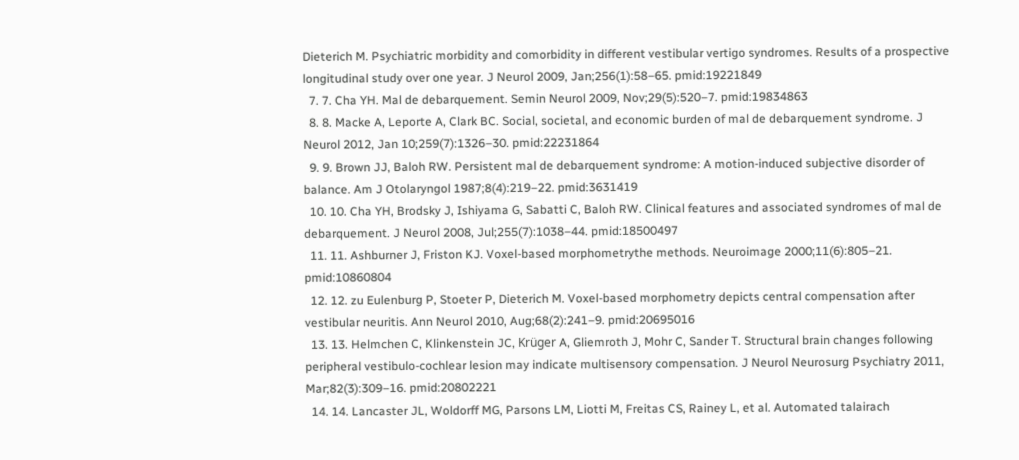Dieterich M. Psychiatric morbidity and comorbidity in different vestibular vertigo syndromes. Results of a prospective longitudinal study over one year. J Neurol 2009, Jan;256(1):58–65. pmid:19221849
  7. 7. Cha YH. Mal de debarquement. Semin Neurol 2009, Nov;29(5):520–7. pmid:19834863
  8. 8. Macke A, Leporte A, Clark BC. Social, societal, and economic burden of mal de debarquement syndrome. J Neurol 2012, Jan 10;259(7):1326–30. pmid:22231864
  9. 9. Brown JJ, Baloh RW. Persistent mal de debarquement syndrome: A motion-induced subjective disorder of balance. Am J Otolaryngol 1987;8(4):219–22. pmid:3631419
  10. 10. Cha YH, Brodsky J, Ishiyama G, Sabatti C, Baloh RW. Clinical features and associated syndromes of mal de debarquement. J Neurol 2008, Jul;255(7):1038–44. pmid:18500497
  11. 11. Ashburner J, Friston KJ. Voxel-based morphometrythe methods. Neuroimage 2000;11(6):805–21. pmid:10860804
  12. 12. zu Eulenburg P, Stoeter P, Dieterich M. Voxel-based morphometry depicts central compensation after vestibular neuritis. Ann Neurol 2010, Aug;68(2):241–9. pmid:20695016
  13. 13. Helmchen C, Klinkenstein JC, Krüger A, Gliemroth J, Mohr C, Sander T. Structural brain changes following peripheral vestibulo-cochlear lesion may indicate multisensory compensation. J Neurol Neurosurg Psychiatry 2011, Mar;82(3):309–16. pmid:20802221
  14. 14. Lancaster JL, Woldorff MG, Parsons LM, Liotti M, Freitas CS, Rainey L, et al. Automated talairach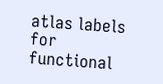atlas labels for functional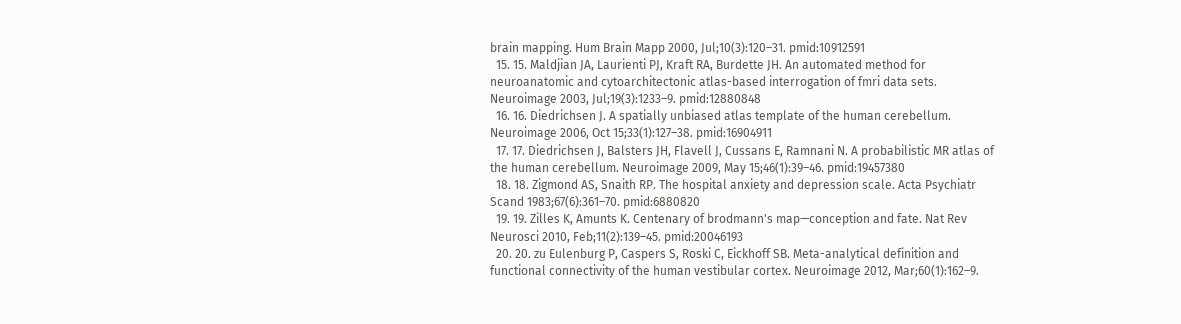brain mapping. Hum Brain Mapp 2000, Jul;10(3):120–31. pmid:10912591
  15. 15. Maldjian JA, Laurienti PJ, Kraft RA, Burdette JH. An automated method for neuroanatomic and cytoarchitectonic atlas-based interrogation of fmri data sets. Neuroimage 2003, Jul;19(3):1233–9. pmid:12880848
  16. 16. Diedrichsen J. A spatially unbiased atlas template of the human cerebellum. Neuroimage 2006, Oct 15;33(1):127–38. pmid:16904911
  17. 17. Diedrichsen J, Balsters JH, Flavell J, Cussans E, Ramnani N. A probabilistic MR atlas of the human cerebellum. Neuroimage 2009, May 15;46(1):39–46. pmid:19457380
  18. 18. Zigmond AS, Snaith RP. The hospital anxiety and depression scale. Acta Psychiatr Scand 1983;67(6):361–70. pmid:6880820
  19. 19. Zilles K, Amunts K. Centenary of brodmann's map—conception and fate. Nat Rev Neurosci 2010, Feb;11(2):139–45. pmid:20046193
  20. 20. zu Eulenburg P, Caspers S, Roski C, Eickhoff SB. Meta-analytical definition and functional connectivity of the human vestibular cortex. Neuroimage 2012, Mar;60(1):162–9.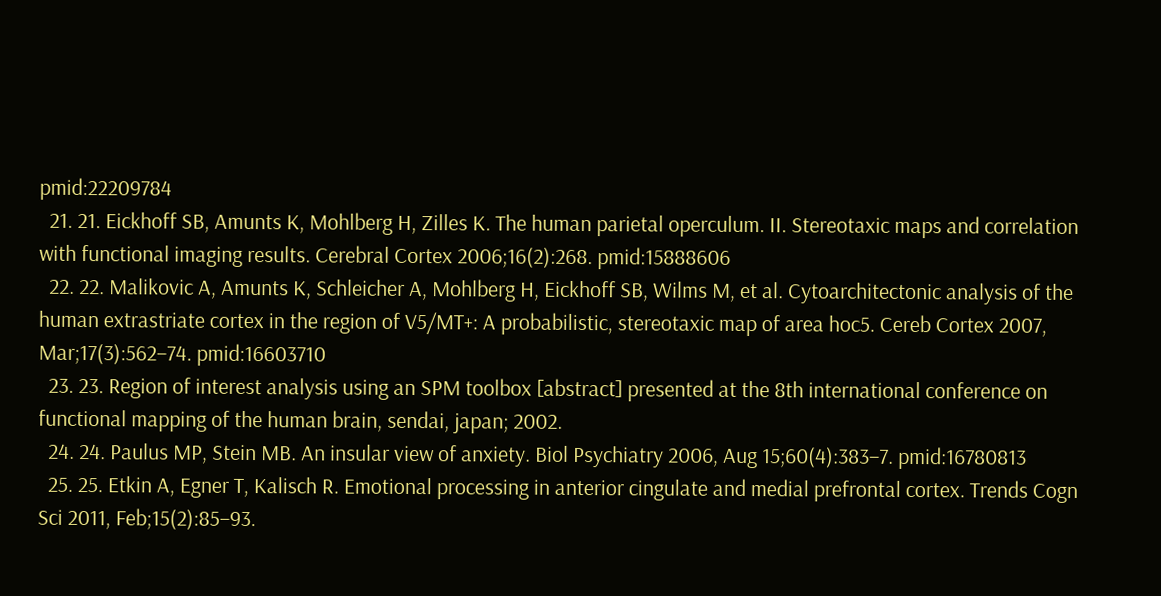pmid:22209784
  21. 21. Eickhoff SB, Amunts K, Mohlberg H, Zilles K. The human parietal operculum. II. Stereotaxic maps and correlation with functional imaging results. Cerebral Cortex 2006;16(2):268. pmid:15888606
  22. 22. Malikovic A, Amunts K, Schleicher A, Mohlberg H, Eickhoff SB, Wilms M, et al. Cytoarchitectonic analysis of the human extrastriate cortex in the region of V5/MT+: A probabilistic, stereotaxic map of area hoc5. Cereb Cortex 2007, Mar;17(3):562–74. pmid:16603710
  23. 23. Region of interest analysis using an SPM toolbox [abstract] presented at the 8th international conference on functional mapping of the human brain, sendai, japan; 2002.
  24. 24. Paulus MP, Stein MB. An insular view of anxiety. Biol Psychiatry 2006, Aug 15;60(4):383–7. pmid:16780813
  25. 25. Etkin A, Egner T, Kalisch R. Emotional processing in anterior cingulate and medial prefrontal cortex. Trends Cogn Sci 2011, Feb;15(2):85–93.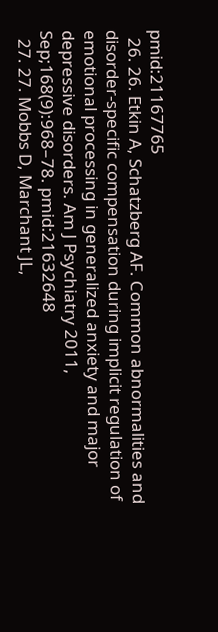pmid:21167765
  26. 26. Etkin A, Schatzberg AF. Common abnormalities and disorder-specific compensation during implicit regulation of emotional processing in generalized anxiety and major depressive disorders. Am J Psychiatry 2011, Sep;168(9):968–78. pmid:21632648
  27. 27. Mobbs D, Marchant JL,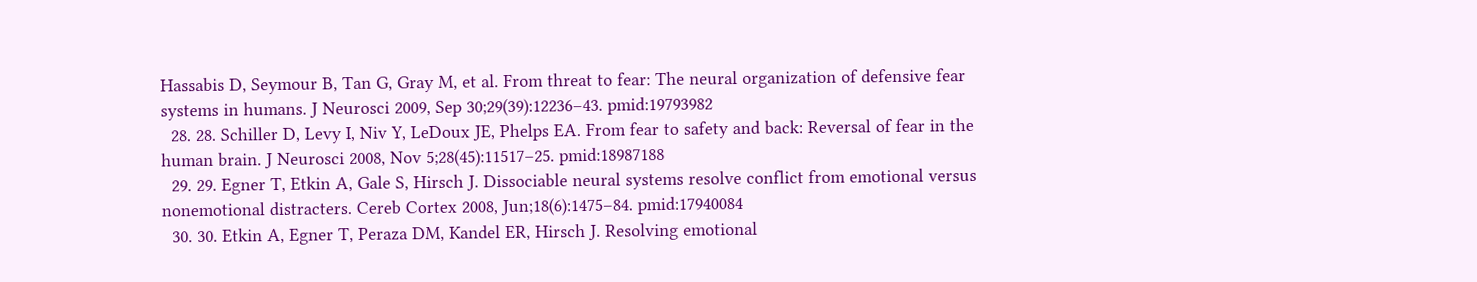Hassabis D, Seymour B, Tan G, Gray M, et al. From threat to fear: The neural organization of defensive fear systems in humans. J Neurosci 2009, Sep 30;29(39):12236–43. pmid:19793982
  28. 28. Schiller D, Levy I, Niv Y, LeDoux JE, Phelps EA. From fear to safety and back: Reversal of fear in the human brain. J Neurosci 2008, Nov 5;28(45):11517–25. pmid:18987188
  29. 29. Egner T, Etkin A, Gale S, Hirsch J. Dissociable neural systems resolve conflict from emotional versus nonemotional distracters. Cereb Cortex 2008, Jun;18(6):1475–84. pmid:17940084
  30. 30. Etkin A, Egner T, Peraza DM, Kandel ER, Hirsch J. Resolving emotional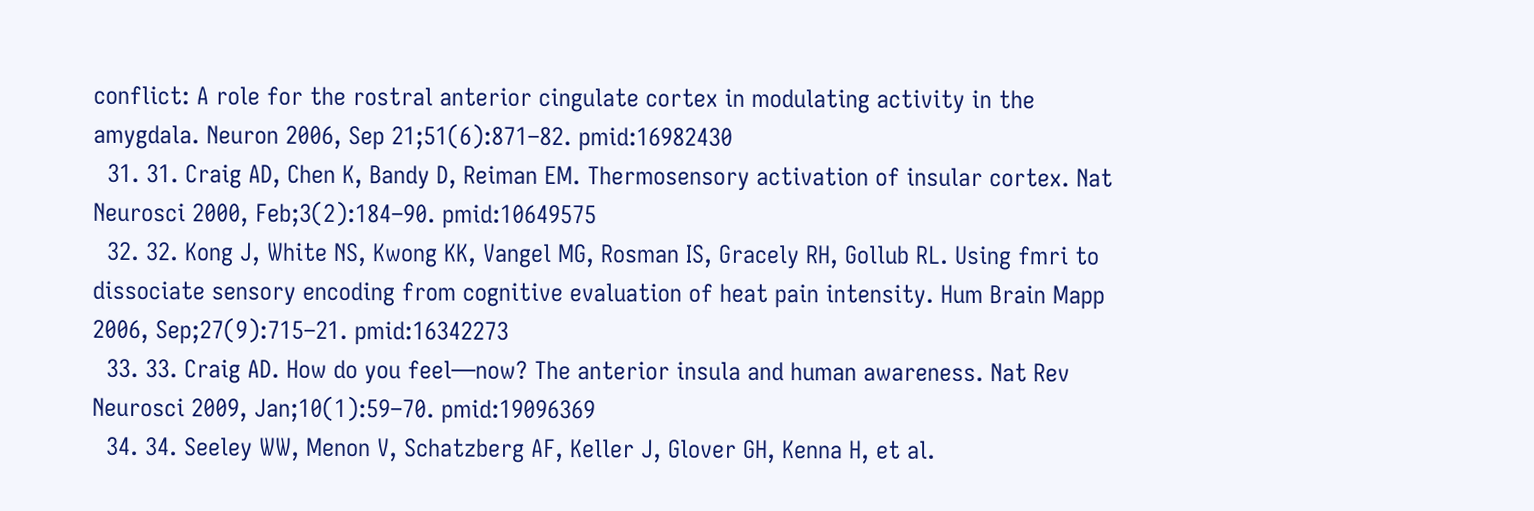conflict: A role for the rostral anterior cingulate cortex in modulating activity in the amygdala. Neuron 2006, Sep 21;51(6):871–82. pmid:16982430
  31. 31. Craig AD, Chen K, Bandy D, Reiman EM. Thermosensory activation of insular cortex. Nat Neurosci 2000, Feb;3(2):184–90. pmid:10649575
  32. 32. Kong J, White NS, Kwong KK, Vangel MG, Rosman IS, Gracely RH, Gollub RL. Using fmri to dissociate sensory encoding from cognitive evaluation of heat pain intensity. Hum Brain Mapp 2006, Sep;27(9):715–21. pmid:16342273
  33. 33. Craig AD. How do you feel—now? The anterior insula and human awareness. Nat Rev Neurosci 2009, Jan;10(1):59–70. pmid:19096369
  34. 34. Seeley WW, Menon V, Schatzberg AF, Keller J, Glover GH, Kenna H, et al.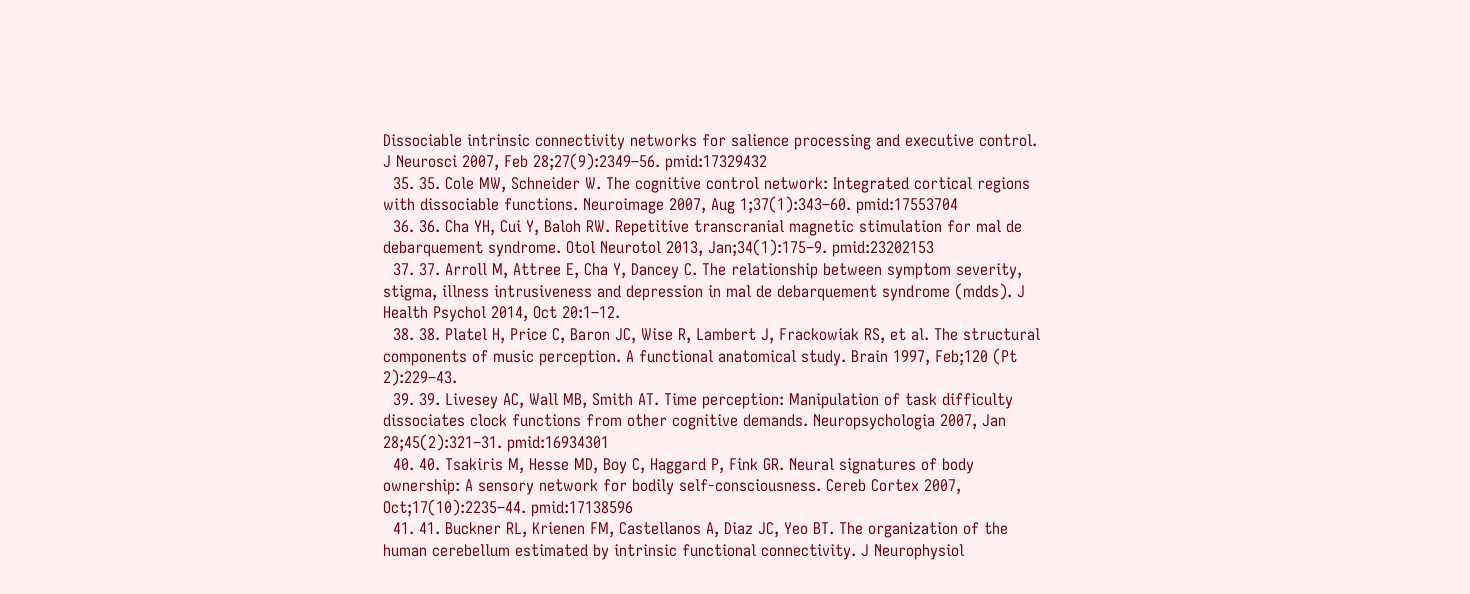Dissociable intrinsic connectivity networks for salience processing and executive control. J Neurosci 2007, Feb 28;27(9):2349–56. pmid:17329432
  35. 35. Cole MW, Schneider W. The cognitive control network: Integrated cortical regions with dissociable functions. Neuroimage 2007, Aug 1;37(1):343–60. pmid:17553704
  36. 36. Cha YH, Cui Y, Baloh RW. Repetitive transcranial magnetic stimulation for mal de debarquement syndrome. Otol Neurotol 2013, Jan;34(1):175–9. pmid:23202153
  37. 37. Arroll M, Attree E, Cha Y, Dancey C. The relationship between symptom severity, stigma, illness intrusiveness and depression in mal de debarquement syndrome (mdds). J Health Psychol 2014, Oct 20:1–12.
  38. 38. Platel H, Price C, Baron JC, Wise R, Lambert J, Frackowiak RS, et al. The structural components of music perception. A functional anatomical study. Brain 1997, Feb;120 (Pt 2):229–43.
  39. 39. Livesey AC, Wall MB, Smith AT. Time perception: Manipulation of task difficulty dissociates clock functions from other cognitive demands. Neuropsychologia 2007, Jan 28;45(2):321–31. pmid:16934301
  40. 40. Tsakiris M, Hesse MD, Boy C, Haggard P, Fink GR. Neural signatures of body ownership: A sensory network for bodily self-consciousness. Cereb Cortex 2007, Oct;17(10):2235–44. pmid:17138596
  41. 41. Buckner RL, Krienen FM, Castellanos A, Diaz JC, Yeo BT. The organization of the human cerebellum estimated by intrinsic functional connectivity. J Neurophysiol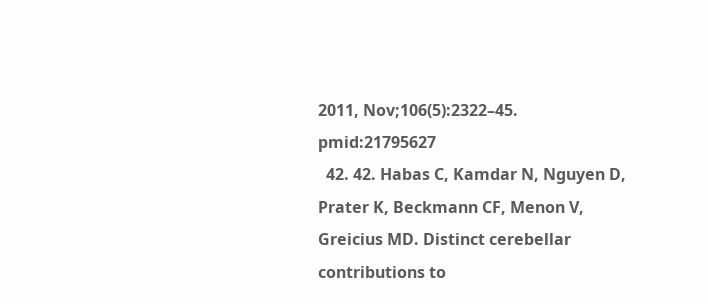2011, Nov;106(5):2322–45. pmid:21795627
  42. 42. Habas C, Kamdar N, Nguyen D, Prater K, Beckmann CF, Menon V, Greicius MD. Distinct cerebellar contributions to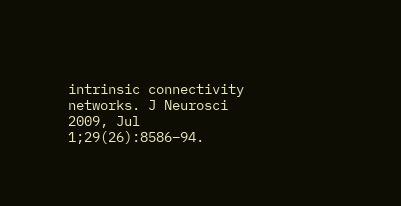intrinsic connectivity networks. J Neurosci 2009, Jul 1;29(26):8586–94.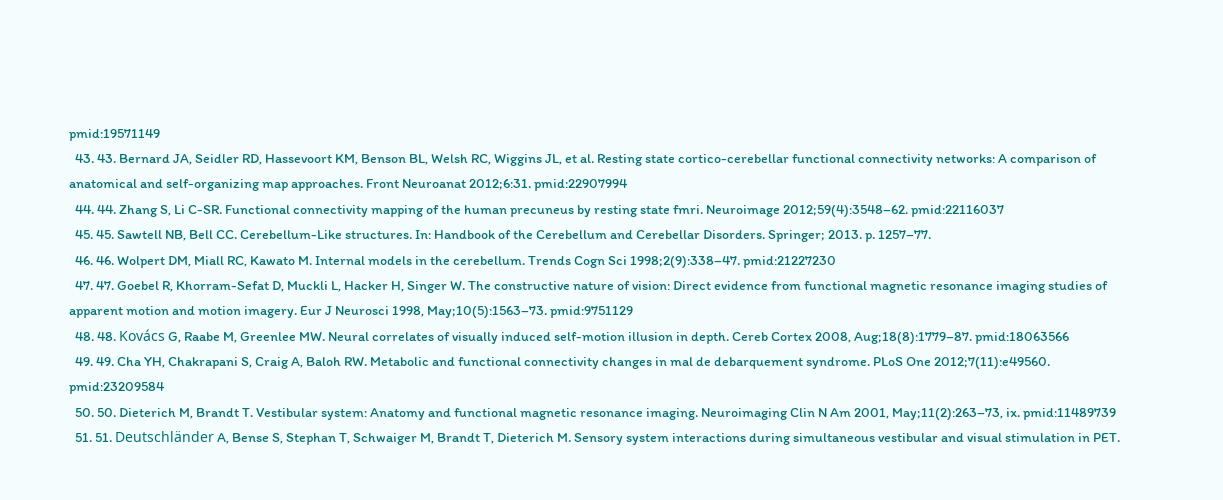pmid:19571149
  43. 43. Bernard JA, Seidler RD, Hassevoort KM, Benson BL, Welsh RC, Wiggins JL, et al. Resting state cortico-cerebellar functional connectivity networks: A comparison of anatomical and self-organizing map approaches. Front Neuroanat 2012;6:31. pmid:22907994
  44. 44. Zhang S, Li C-SR. Functional connectivity mapping of the human precuneus by resting state fmri. Neuroimage 2012;59(4):3548–62. pmid:22116037
  45. 45. Sawtell NB, Bell CC. Cerebellum-Like structures. In: Handbook of the Cerebellum and Cerebellar Disorders. Springer; 2013. p. 1257–77.
  46. 46. Wolpert DM, Miall RC, Kawato M. Internal models in the cerebellum. Trends Cogn Sci 1998;2(9):338–47. pmid:21227230
  47. 47. Goebel R, Khorram-Sefat D, Muckli L, Hacker H, Singer W. The constructive nature of vision: Direct evidence from functional magnetic resonance imaging studies of apparent motion and motion imagery. Eur J Neurosci 1998, May;10(5):1563–73. pmid:9751129
  48. 48. Kovács G, Raabe M, Greenlee MW. Neural correlates of visually induced self-motion illusion in depth. Cereb Cortex 2008, Aug;18(8):1779–87. pmid:18063566
  49. 49. Cha YH, Chakrapani S, Craig A, Baloh RW. Metabolic and functional connectivity changes in mal de debarquement syndrome. PLoS One 2012;7(11):e49560. pmid:23209584
  50. 50. Dieterich M, Brandt T. Vestibular system: Anatomy and functional magnetic resonance imaging. Neuroimaging Clin N Am 2001, May;11(2):263–73, ix. pmid:11489739
  51. 51. Deutschländer A, Bense S, Stephan T, Schwaiger M, Brandt T, Dieterich M. Sensory system interactions during simultaneous vestibular and visual stimulation in PET.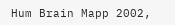Hum Brain Mapp 2002,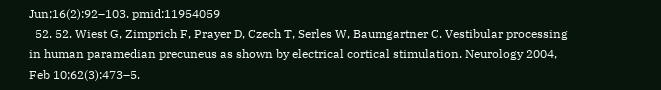Jun;16(2):92–103. pmid:11954059
  52. 52. Wiest G, Zimprich F, Prayer D, Czech T, Serles W, Baumgartner C. Vestibular processing in human paramedian precuneus as shown by electrical cortical stimulation. Neurology 2004, Feb 10;62(3):473–5.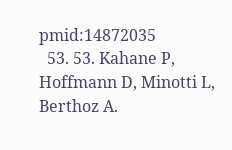pmid:14872035
  53. 53. Kahane P, Hoffmann D, Minotti L, Berthoz A.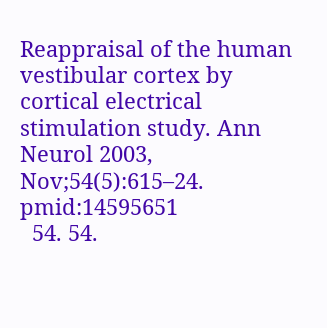Reappraisal of the human vestibular cortex by cortical electrical stimulation study. Ann Neurol 2003, Nov;54(5):615–24. pmid:14595651
  54. 54.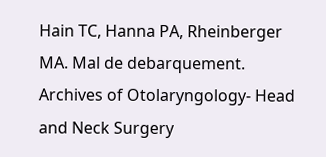Hain TC, Hanna PA, Rheinberger MA. Mal de debarquement. Archives of Otolaryngology- Head and Neck Surgery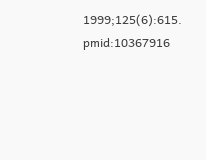1999;125(6):615. pmid:10367916